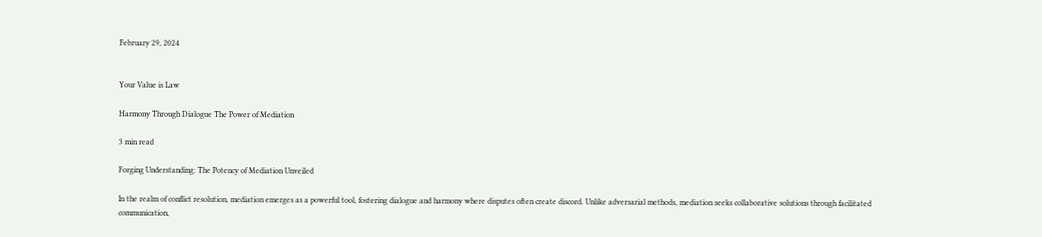February 29, 2024


Your Value is Law

Harmony Through Dialogue The Power of Mediation

3 min read

Forging Understanding: The Potency of Mediation Unveiled

In the realm of conflict resolution, mediation emerges as a powerful tool, fostering dialogue and harmony where disputes often create discord. Unlike adversarial methods, mediation seeks collaborative solutions through facilitated communication,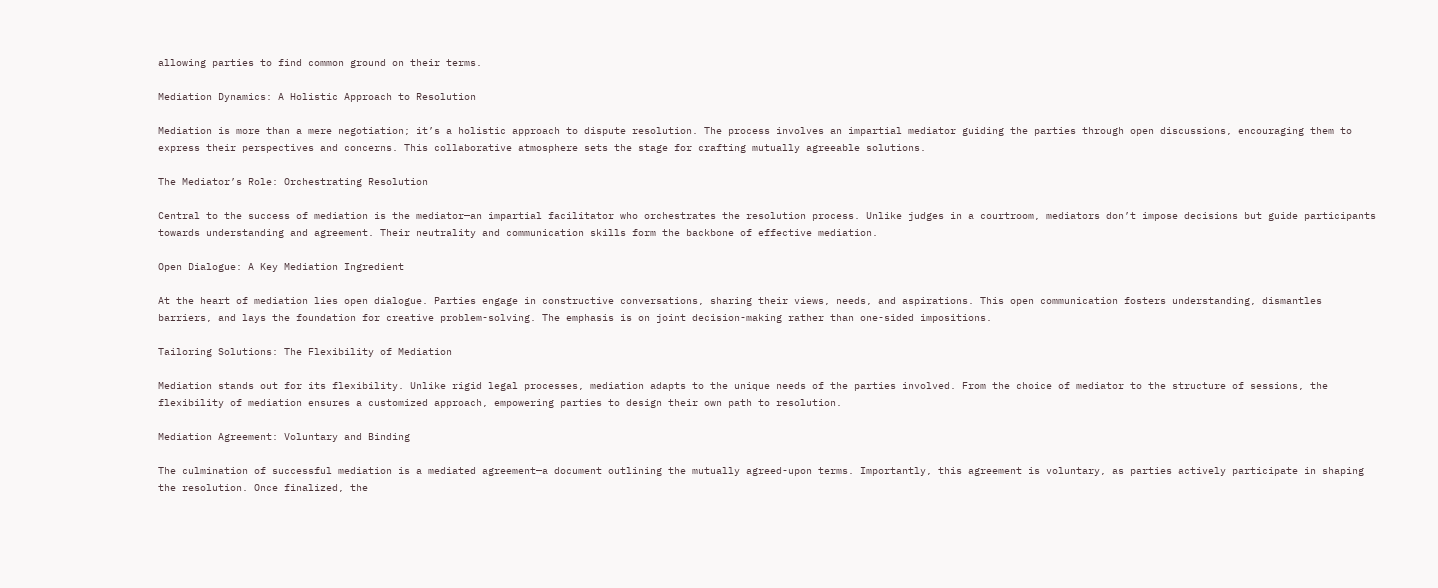allowing parties to find common ground on their terms.

Mediation Dynamics: A Holistic Approach to Resolution

Mediation is more than a mere negotiation; it’s a holistic approach to dispute resolution. The process involves an impartial mediator guiding the parties through open discussions, encouraging them to express their perspectives and concerns. This collaborative atmosphere sets the stage for crafting mutually agreeable solutions.

The Mediator’s Role: Orchestrating Resolution

Central to the success of mediation is the mediator—an impartial facilitator who orchestrates the resolution process. Unlike judges in a courtroom, mediators don’t impose decisions but guide participants towards understanding and agreement. Their neutrality and communication skills form the backbone of effective mediation.

Open Dialogue: A Key Mediation Ingredient

At the heart of mediation lies open dialogue. Parties engage in constructive conversations, sharing their views, needs, and aspirations. This open communication fosters understanding, dismantles barriers, and lays the foundation for creative problem-solving. The emphasis is on joint decision-making rather than one-sided impositions.

Tailoring Solutions: The Flexibility of Mediation

Mediation stands out for its flexibility. Unlike rigid legal processes, mediation adapts to the unique needs of the parties involved. From the choice of mediator to the structure of sessions, the flexibility of mediation ensures a customized approach, empowering parties to design their own path to resolution.

Mediation Agreement: Voluntary and Binding

The culmination of successful mediation is a mediated agreement—a document outlining the mutually agreed-upon terms. Importantly, this agreement is voluntary, as parties actively participate in shaping the resolution. Once finalized, the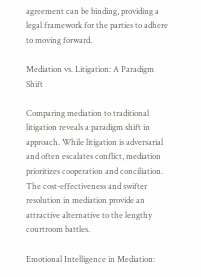agreement can be binding, providing a legal framework for the parties to adhere to moving forward.

Mediation vs. Litigation: A Paradigm Shift

Comparing mediation to traditional litigation reveals a paradigm shift in approach. While litigation is adversarial and often escalates conflict, mediation prioritizes cooperation and conciliation. The cost-effectiveness and swifter resolution in mediation provide an attractive alternative to the lengthy courtroom battles.

Emotional Intelligence in Mediation: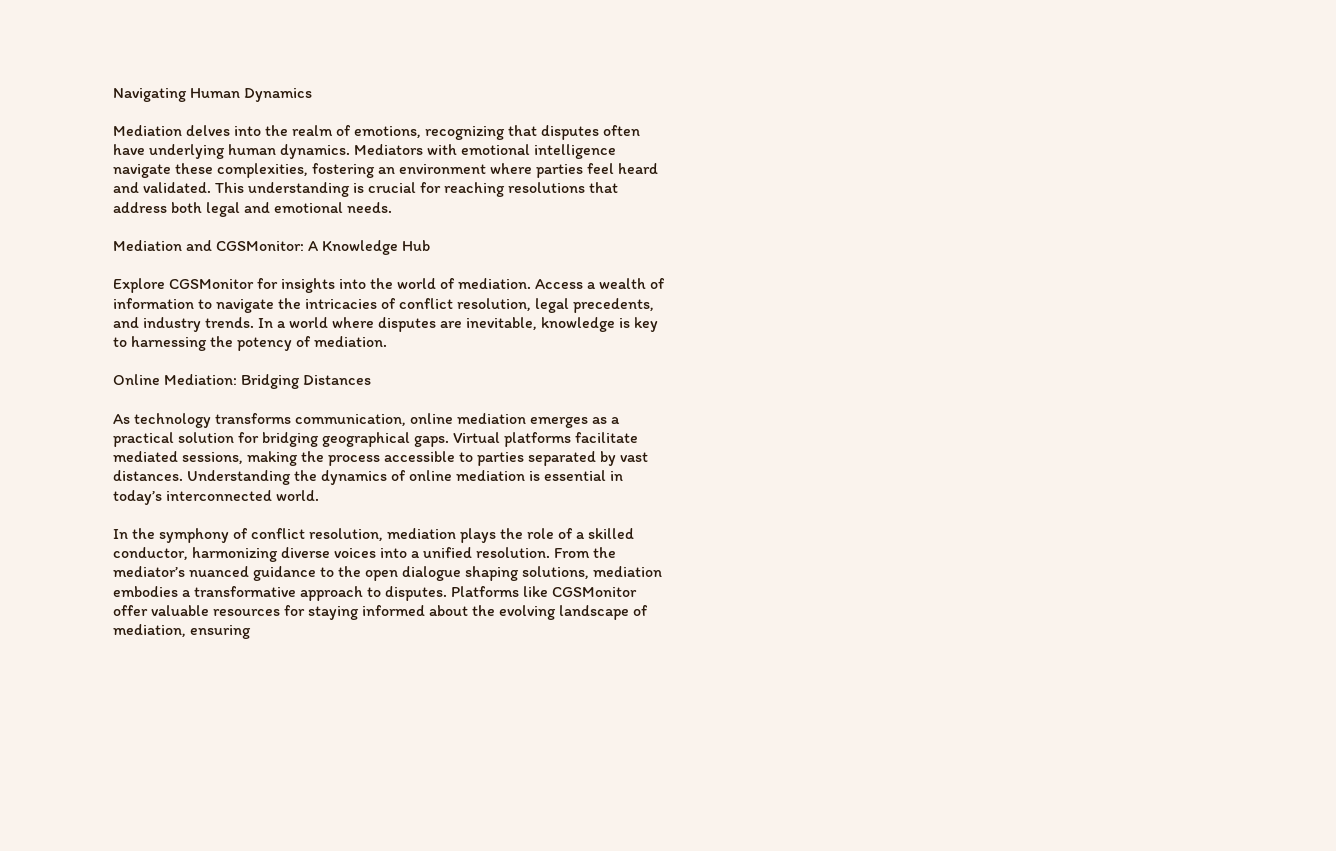Navigating Human Dynamics

Mediation delves into the realm of emotions, recognizing that disputes often have underlying human dynamics. Mediators with emotional intelligence navigate these complexities, fostering an environment where parties feel heard and validated. This understanding is crucial for reaching resolutions that address both legal and emotional needs.

Mediation and CGSMonitor: A Knowledge Hub

Explore CGSMonitor for insights into the world of mediation. Access a wealth of information to navigate the intricacies of conflict resolution, legal precedents, and industry trends. In a world where disputes are inevitable, knowledge is key to harnessing the potency of mediation.

Online Mediation: Bridging Distances

As technology transforms communication, online mediation emerges as a practical solution for bridging geographical gaps. Virtual platforms facilitate mediated sessions, making the process accessible to parties separated by vast distances. Understanding the dynamics of online mediation is essential in today’s interconnected world.

In the symphony of conflict resolution, mediation plays the role of a skilled conductor, harmonizing diverse voices into a unified resolution. From the mediator’s nuanced guidance to the open dialogue shaping solutions, mediation embodies a transformative approach to disputes. Platforms like CGSMonitor offer valuable resources for staying informed about the evolving landscape of mediation, ensuring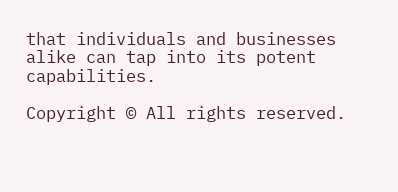that individuals and businesses alike can tap into its potent capabilities.

Copyright © All rights reserved.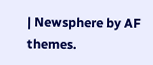| Newsphere by AF themes.